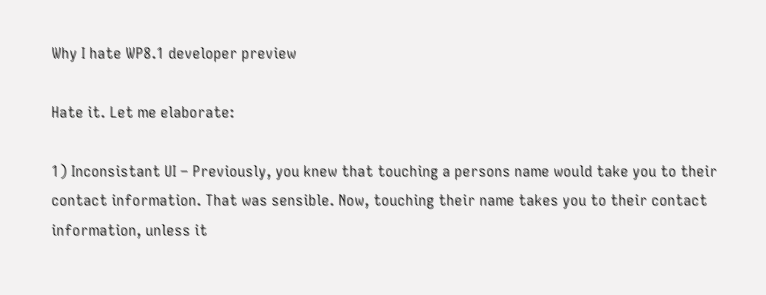Why I hate WP8.1 developer preview

Hate it. Let me elaborate:

1) Inconsistant UI – Previously, you knew that touching a persons name would take you to their contact information. That was sensible. Now, touching their name takes you to their contact information, unless it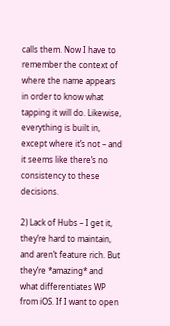calls them. Now I have to remember the context of where the name appears in order to know what tapping it will do. Likewise, everything is built in, except where it’s not – and it seems like there’s no consistency to these decisions.

2) Lack of Hubs – I get it, they’re hard to maintain, and aren’t feature rich. But they’re *amazing* and what differentiates WP from iOS. If I want to open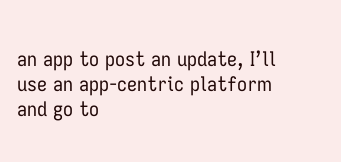an app to post an update, I’ll use an app-centric platform and go to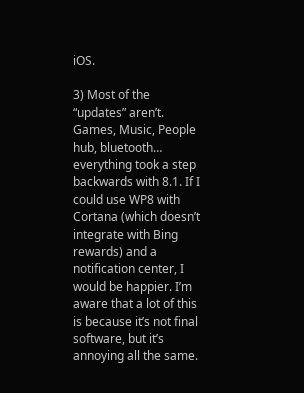iOS.

3) Most of the “updates” aren’t. Games, Music, People hub, bluetooth… everything took a step backwards with 8.1. If I could use WP8 with Cortana (which doesn’t integrate with Bing rewards) and a notification center, I would be happier. I’m aware that a lot of this is because it’s not final software, but it’s annoying all the same.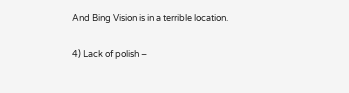And Bing Vision is in a terrible location.

4) Lack of polish –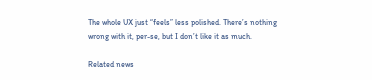The whole UX just “feels” less polished. There’s nothing wrong with it, per-se, but I don’t like it as much.

Related news